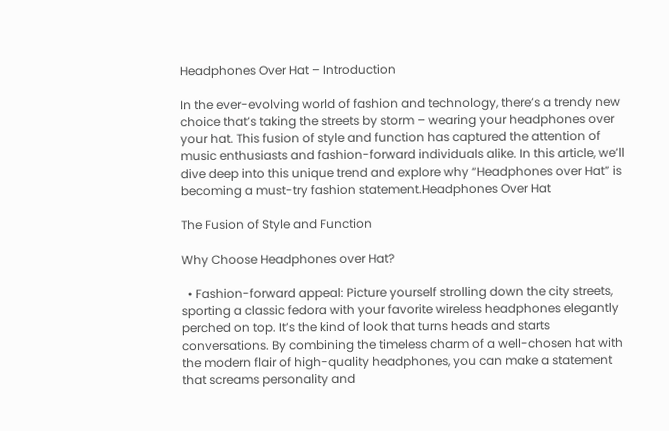Headphones Over Hat – Introduction

In the ever-evolving world of fashion and technology, there’s a trendy new choice that’s taking the streets by storm – wearing your headphones over your hat. This fusion of style and function has captured the attention of music enthusiasts and fashion-forward individuals alike. In this article, we’ll dive deep into this unique trend and explore why “Headphones over Hat” is becoming a must-try fashion statement.Headphones Over Hat

The Fusion of Style and Function

Why Choose Headphones over Hat?

  • Fashion-forward appeal: Picture yourself strolling down the city streets, sporting a classic fedora with your favorite wireless headphones elegantly perched on top. It’s the kind of look that turns heads and starts conversations. By combining the timeless charm of a well-chosen hat with the modern flair of high-quality headphones, you can make a statement that screams personality and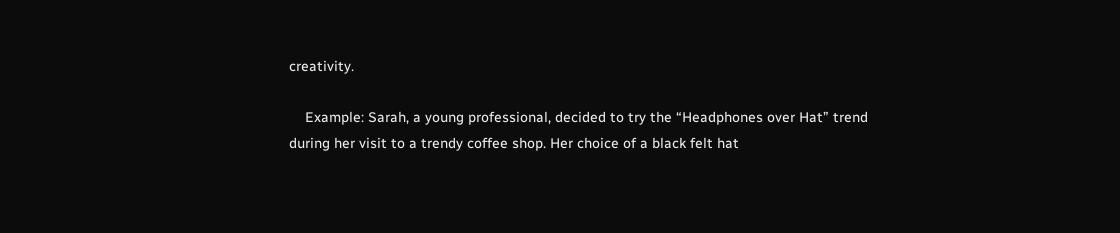creativity.

    Example: Sarah, a young professional, decided to try the “Headphones over Hat” trend during her visit to a trendy coffee shop. Her choice of a black felt hat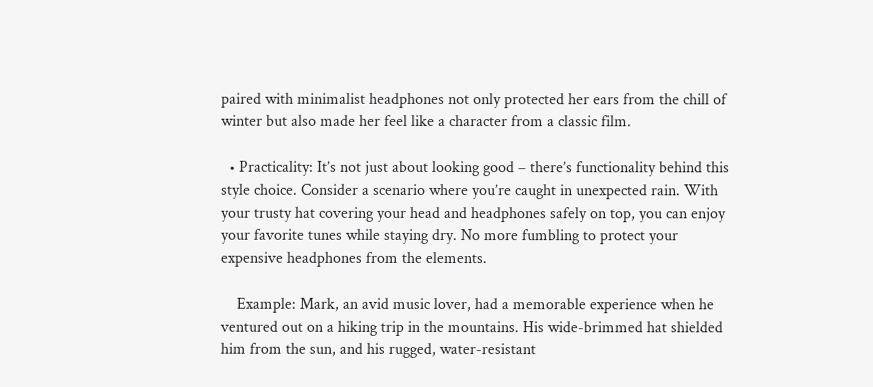paired with minimalist headphones not only protected her ears from the chill of winter but also made her feel like a character from a classic film.

  • Practicality: It’s not just about looking good – there’s functionality behind this style choice. Consider a scenario where you’re caught in unexpected rain. With your trusty hat covering your head and headphones safely on top, you can enjoy your favorite tunes while staying dry. No more fumbling to protect your expensive headphones from the elements.

    Example: Mark, an avid music lover, had a memorable experience when he ventured out on a hiking trip in the mountains. His wide-brimmed hat shielded him from the sun, and his rugged, water-resistant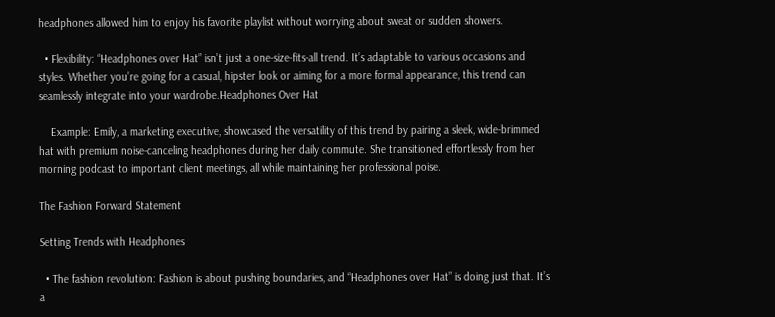headphones allowed him to enjoy his favorite playlist without worrying about sweat or sudden showers.

  • Flexibility: “Headphones over Hat” isn’t just a one-size-fits-all trend. It’s adaptable to various occasions and styles. Whether you’re going for a casual, hipster look or aiming for a more formal appearance, this trend can seamlessly integrate into your wardrobe.Headphones Over Hat

    Example: Emily, a marketing executive, showcased the versatility of this trend by pairing a sleek, wide-brimmed hat with premium noise-canceling headphones during her daily commute. She transitioned effortlessly from her morning podcast to important client meetings, all while maintaining her professional poise.

The Fashion Forward Statement

Setting Trends with Headphones

  • The fashion revolution: Fashion is about pushing boundaries, and “Headphones over Hat” is doing just that. It’s a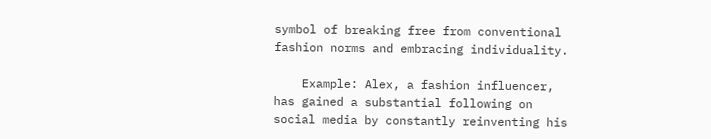symbol of breaking free from conventional fashion norms and embracing individuality.

    Example: Alex, a fashion influencer, has gained a substantial following on social media by constantly reinventing his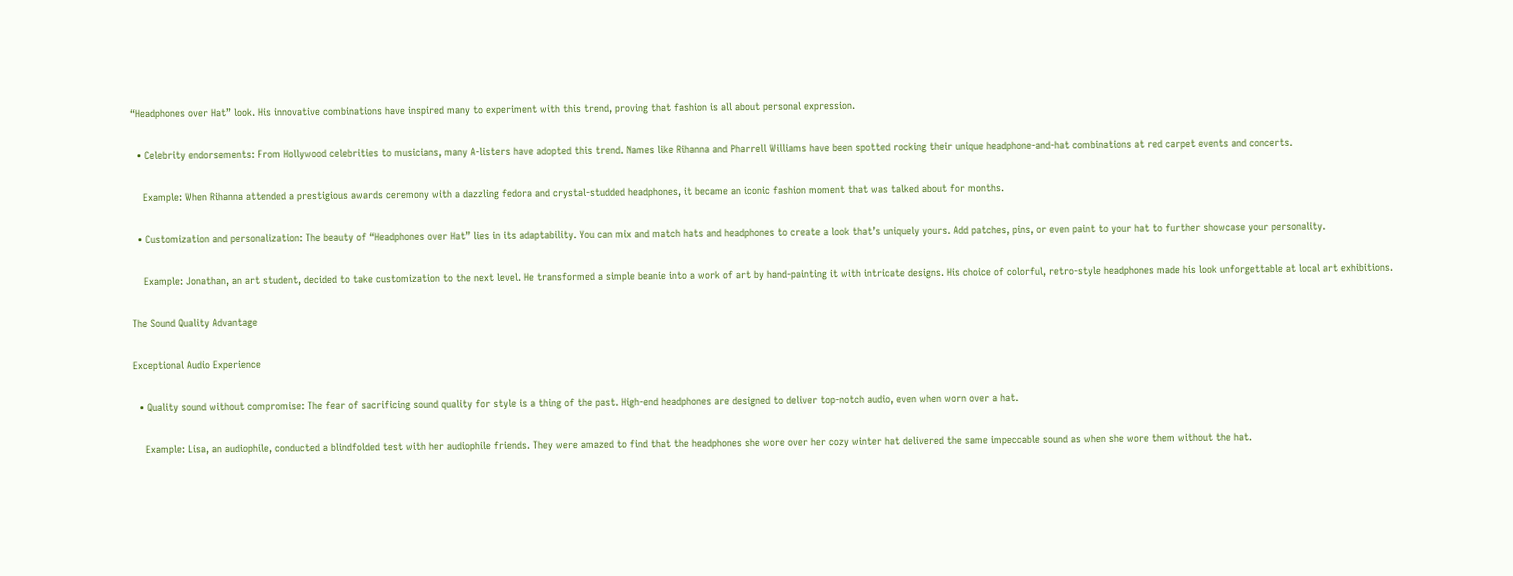“Headphones over Hat” look. His innovative combinations have inspired many to experiment with this trend, proving that fashion is all about personal expression.

  • Celebrity endorsements: From Hollywood celebrities to musicians, many A-listers have adopted this trend. Names like Rihanna and Pharrell Williams have been spotted rocking their unique headphone-and-hat combinations at red carpet events and concerts.

    Example: When Rihanna attended a prestigious awards ceremony with a dazzling fedora and crystal-studded headphones, it became an iconic fashion moment that was talked about for months.

  • Customization and personalization: The beauty of “Headphones over Hat” lies in its adaptability. You can mix and match hats and headphones to create a look that’s uniquely yours. Add patches, pins, or even paint to your hat to further showcase your personality.

    Example: Jonathan, an art student, decided to take customization to the next level. He transformed a simple beanie into a work of art by hand-painting it with intricate designs. His choice of colorful, retro-style headphones made his look unforgettable at local art exhibitions.

The Sound Quality Advantage

Exceptional Audio Experience

  • Quality sound without compromise: The fear of sacrificing sound quality for style is a thing of the past. High-end headphones are designed to deliver top-notch audio, even when worn over a hat.

    Example: Lisa, an audiophile, conducted a blindfolded test with her audiophile friends. They were amazed to find that the headphones she wore over her cozy winter hat delivered the same impeccable sound as when she wore them without the hat.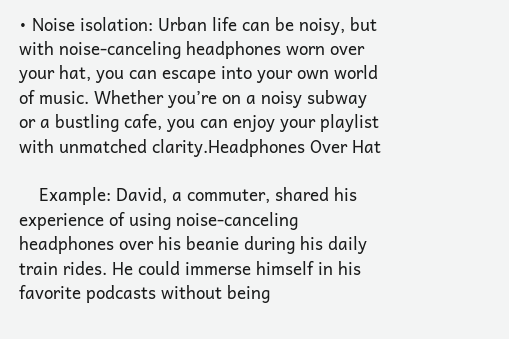• Noise isolation: Urban life can be noisy, but with noise-canceling headphones worn over your hat, you can escape into your own world of music. Whether you’re on a noisy subway or a bustling cafe, you can enjoy your playlist with unmatched clarity.Headphones Over Hat

    Example: David, a commuter, shared his experience of using noise-canceling headphones over his beanie during his daily train rides. He could immerse himself in his favorite podcasts without being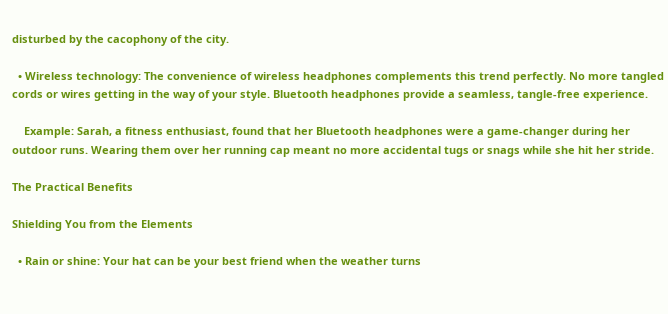disturbed by the cacophony of the city.

  • Wireless technology: The convenience of wireless headphones complements this trend perfectly. No more tangled cords or wires getting in the way of your style. Bluetooth headphones provide a seamless, tangle-free experience.

    Example: Sarah, a fitness enthusiast, found that her Bluetooth headphones were a game-changer during her outdoor runs. Wearing them over her running cap meant no more accidental tugs or snags while she hit her stride.

The Practical Benefits

Shielding You from the Elements

  • Rain or shine: Your hat can be your best friend when the weather turns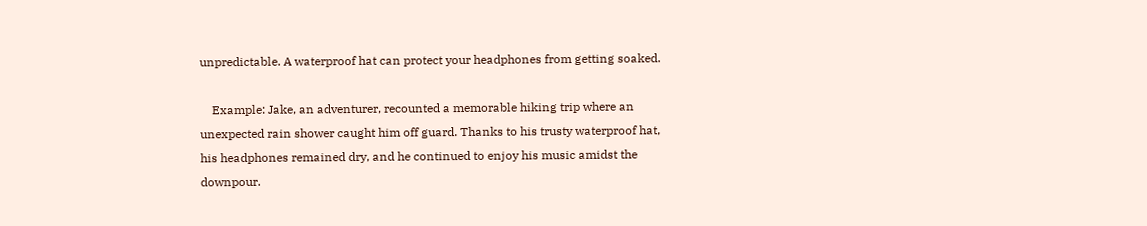unpredictable. A waterproof hat can protect your headphones from getting soaked.

    Example: Jake, an adventurer, recounted a memorable hiking trip where an unexpected rain shower caught him off guard. Thanks to his trusty waterproof hat, his headphones remained dry, and he continued to enjoy his music amidst the downpour.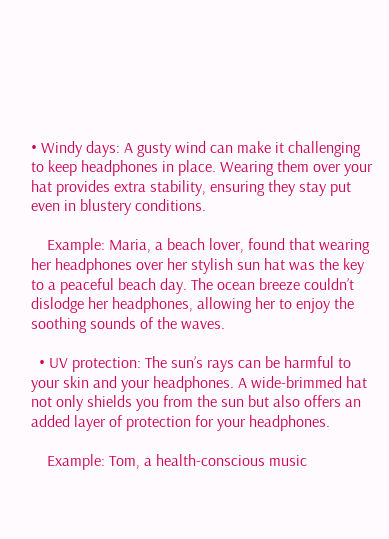• Windy days: A gusty wind can make it challenging to keep headphones in place. Wearing them over your hat provides extra stability, ensuring they stay put even in blustery conditions.

    Example: Maria, a beach lover, found that wearing her headphones over her stylish sun hat was the key to a peaceful beach day. The ocean breeze couldn’t dislodge her headphones, allowing her to enjoy the soothing sounds of the waves.

  • UV protection: The sun’s rays can be harmful to your skin and your headphones. A wide-brimmed hat not only shields you from the sun but also offers an added layer of protection for your headphones.

    Example: Tom, a health-conscious music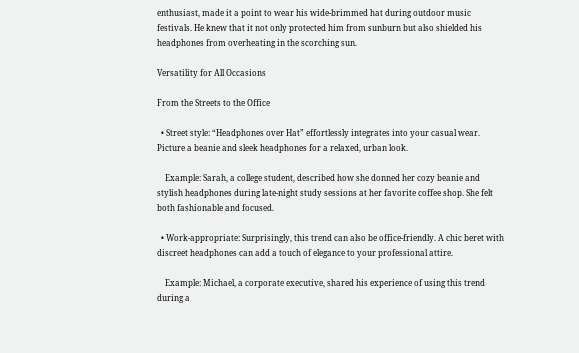enthusiast, made it a point to wear his wide-brimmed hat during outdoor music festivals. He knew that it not only protected him from sunburn but also shielded his headphones from overheating in the scorching sun.

Versatility for All Occasions

From the Streets to the Office

  • Street style: “Headphones over Hat” effortlessly integrates into your casual wear. Picture a beanie and sleek headphones for a relaxed, urban look.

    Example: Sarah, a college student, described how she donned her cozy beanie and stylish headphones during late-night study sessions at her favorite coffee shop. She felt both fashionable and focused.

  • Work-appropriate: Surprisingly, this trend can also be office-friendly. A chic beret with discreet headphones can add a touch of elegance to your professional attire.

    Example: Michael, a corporate executive, shared his experience of using this trend during a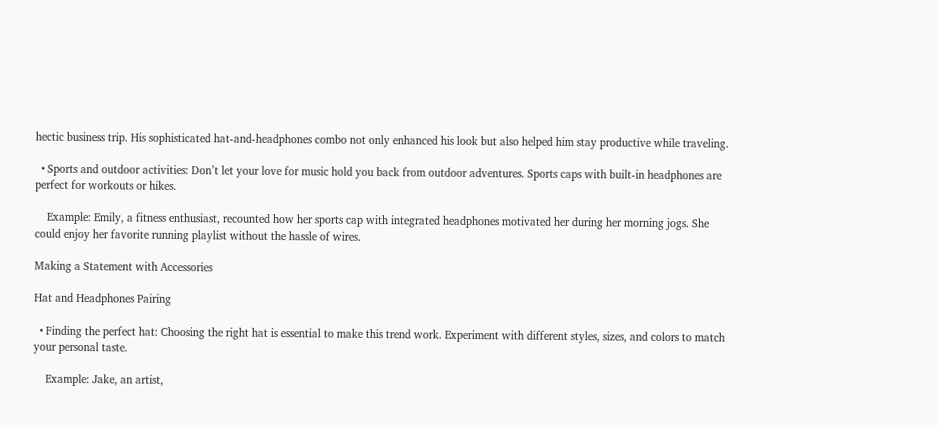hectic business trip. His sophisticated hat-and-headphones combo not only enhanced his look but also helped him stay productive while traveling.

  • Sports and outdoor activities: Don’t let your love for music hold you back from outdoor adventures. Sports caps with built-in headphones are perfect for workouts or hikes.

    Example: Emily, a fitness enthusiast, recounted how her sports cap with integrated headphones motivated her during her morning jogs. She could enjoy her favorite running playlist without the hassle of wires.

Making a Statement with Accessories

Hat and Headphones Pairing

  • Finding the perfect hat: Choosing the right hat is essential to make this trend work. Experiment with different styles, sizes, and colors to match your personal taste.

    Example: Jake, an artist,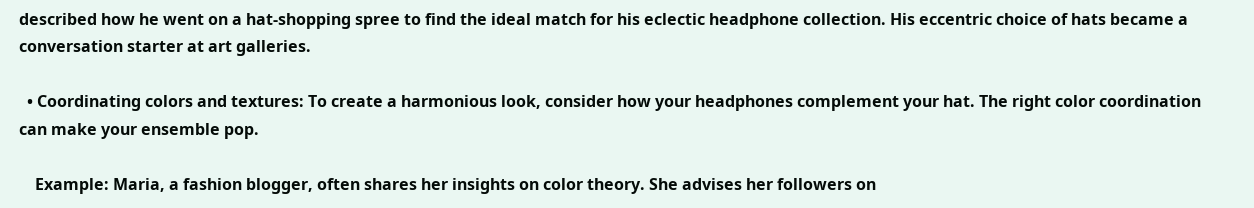described how he went on a hat-shopping spree to find the ideal match for his eclectic headphone collection. His eccentric choice of hats became a conversation starter at art galleries.

  • Coordinating colors and textures: To create a harmonious look, consider how your headphones complement your hat. The right color coordination can make your ensemble pop.

    Example: Maria, a fashion blogger, often shares her insights on color theory. She advises her followers on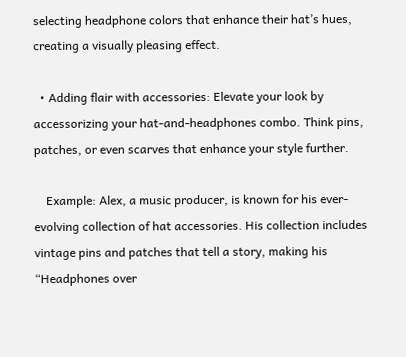selecting headphone colors that enhance their hat’s hues, creating a visually pleasing effect.

  • Adding flair with accessories: Elevate your look by accessorizing your hat-and-headphones combo. Think pins, patches, or even scarves that enhance your style further.

    Example: Alex, a music producer, is known for his ever-evolving collection of hat accessories. His collection includes vintage pins and patches that tell a story, making his “Headphones over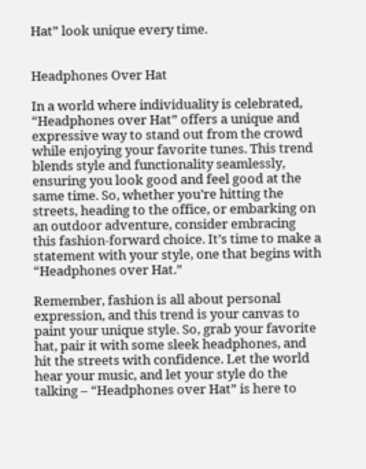Hat” look unique every time.


Headphones Over Hat

In a world where individuality is celebrated, “Headphones over Hat” offers a unique and expressive way to stand out from the crowd while enjoying your favorite tunes. This trend blends style and functionality seamlessly, ensuring you look good and feel good at the same time. So, whether you’re hitting the streets, heading to the office, or embarking on an outdoor adventure, consider embracing this fashion-forward choice. It’s time to make a statement with your style, one that begins with “Headphones over Hat.”

Remember, fashion is all about personal expression, and this trend is your canvas to paint your unique style. So, grab your favorite hat, pair it with some sleek headphones, and hit the streets with confidence. Let the world hear your music, and let your style do the talking – “Headphones over Hat” is here to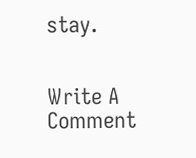stay.


Write A Comment